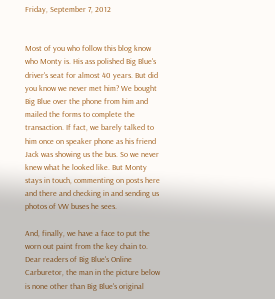Friday, September 7, 2012


Most of you who follow this blog know who Monty is. His ass polished Big Blue's driver's seat for almost 40 years. But did you know we never met him? We bought Big Blue over the phone from him and mailed the forms to complete the transaction. If fact, we barely talked to him once on speaker phone as his friend Jack was showing us the bus. So we never knew what he looked like. But Monty stays in touch, commenting on posts here and there and checking in and sending us photos of VW buses he sees.

And, finally, we have a face to put the worn out paint from the key chain to. Dear readers of Big Blue's Online Carburetor, the man in the picture below is none other than Big Blue's original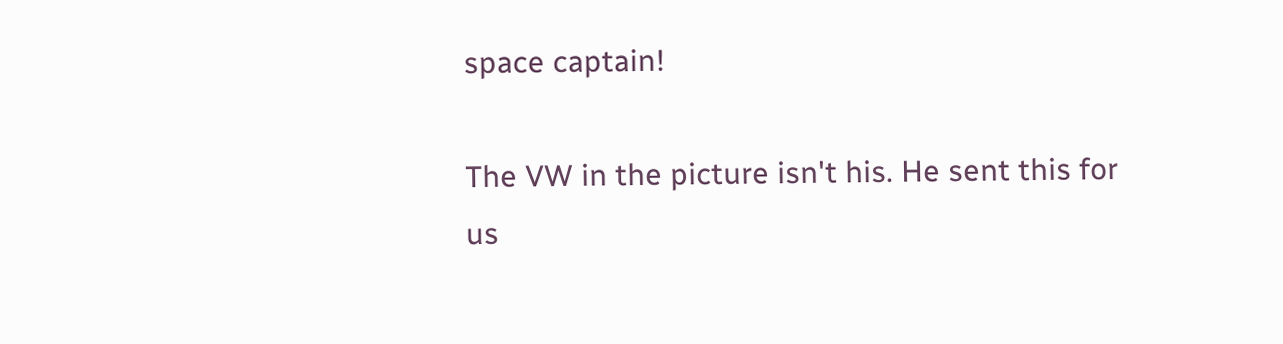space captain!

The VW in the picture isn't his. He sent this for us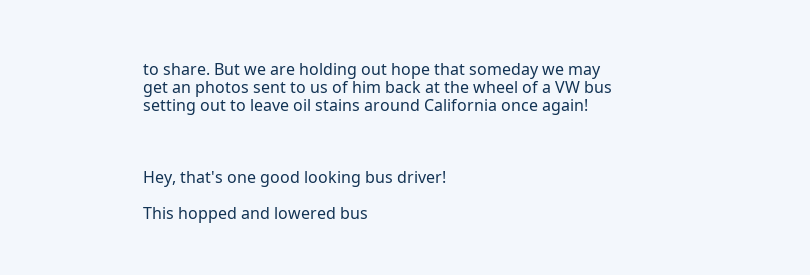to share. But we are holding out hope that someday we may get an photos sent to us of him back at the wheel of a VW bus setting out to leave oil stains around California once again!



Hey, that's one good looking bus driver!

This hopped and lowered bus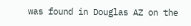was found in Douglas AZ on the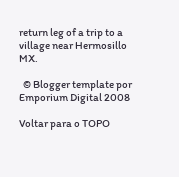return leg of a trip to a village near Hermosillo MX.

  © Blogger template por Emporium Digital 2008

Voltar para o TOPO